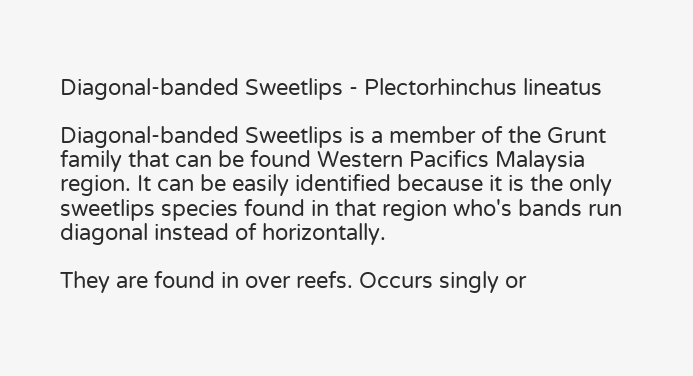Diagonal-banded Sweetlips - Plectorhinchus lineatus

Diagonal-banded Sweetlips is a member of the Grunt family that can be found Western Pacifics Malaysia region. It can be easily identified because it is the only sweetlips species found in that region who's bands run diagonal instead of horizontally.

They are found in over reefs. Occurs singly or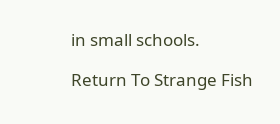in small schools.

Return To Strange Fish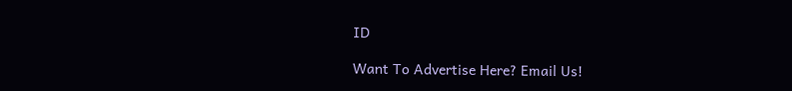ID

Want To Advertise Here? Email Us!